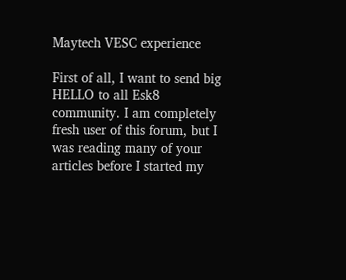Maytech VESC experience

First of all, I want to send big HELLO to all Esk8 community. I am completely fresh user of this forum, but I was reading many of your articles before I started my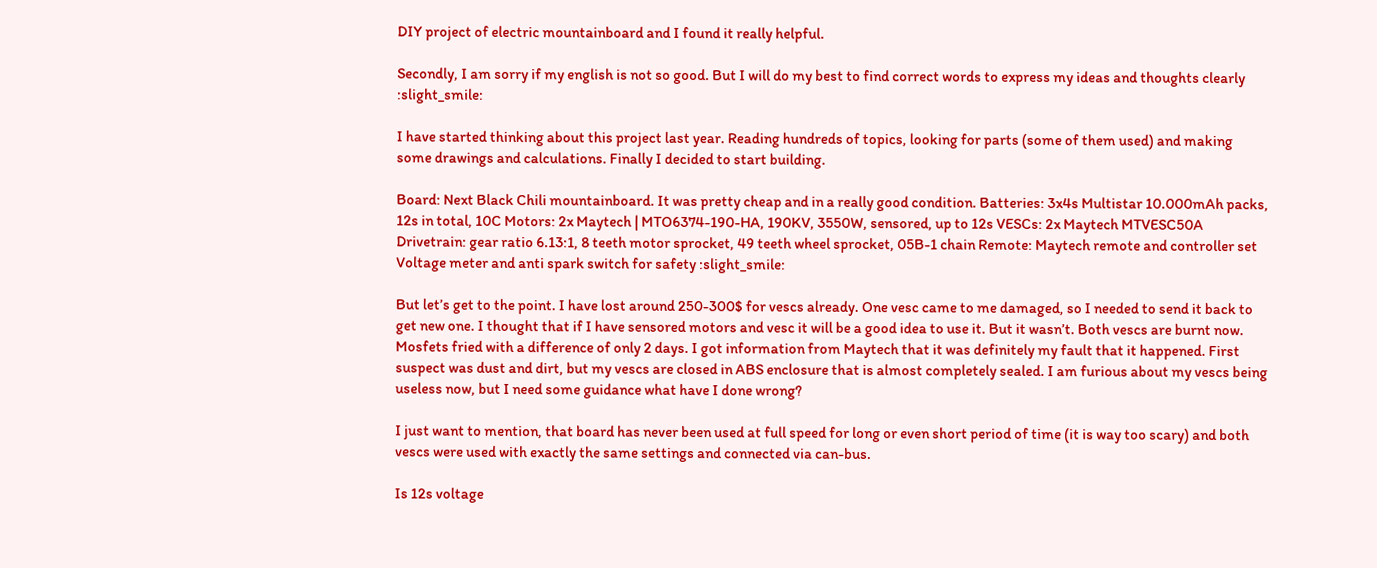DIY project of electric mountainboard and I found it really helpful.

Secondly, I am sorry if my english is not so good. But I will do my best to find correct words to express my ideas and thoughts clearly :slight_smile:

I have started thinking about this project last year. Reading hundreds of topics, looking for parts (some of them used) and making some drawings and calculations. Finally I decided to start building.

Board: Next Black Chili mountainboard. It was pretty cheap and in a really good condition. Batteries: 3x4s Multistar 10.000mAh packs, 12s in total, 10C Motors: 2x Maytech | MTO6374-190-HA, 190KV, 3550W, sensored, up to 12s VESCs: 2x Maytech MTVESC50A Drivetrain: gear ratio 6.13:1, 8 teeth motor sprocket, 49 teeth wheel sprocket, 05B-1 chain Remote: Maytech remote and controller set Voltage meter and anti spark switch for safety :slight_smile:

But let’s get to the point. I have lost around 250-300$ for vescs already. One vesc came to me damaged, so I needed to send it back to get new one. I thought that if I have sensored motors and vesc it will be a good idea to use it. But it wasn’t. Both vescs are burnt now. Mosfets fried with a difference of only 2 days. I got information from Maytech that it was definitely my fault that it happened. First suspect was dust and dirt, but my vescs are closed in ABS enclosure that is almost completely sealed. I am furious about my vescs being useless now, but I need some guidance what have I done wrong?

I just want to mention, that board has never been used at full speed for long or even short period of time (it is way too scary) and both vescs were used with exactly the same settings and connected via can-bus.

Is 12s voltage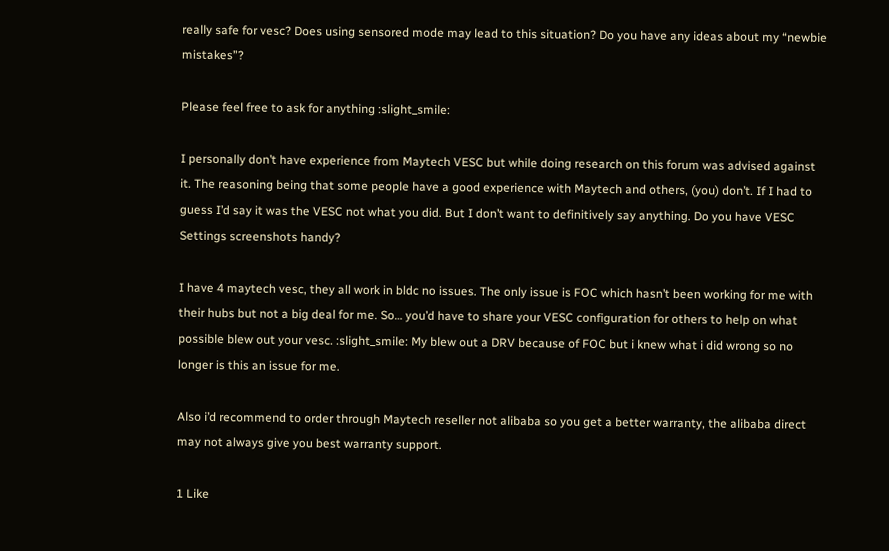really safe for vesc? Does using sensored mode may lead to this situation? Do you have any ideas about my “newbie mistakes”?

Please feel free to ask for anything :slight_smile:

I personally don’t have experience from Maytech VESC but while doing research on this forum was advised against it. The reasoning being that some people have a good experience with Maytech and others, (you) don’t. If I had to guess I’d say it was the VESC not what you did. But I don’t want to definitively say anything. Do you have VESC Settings screenshots handy?

I have 4 maytech vesc, they all work in bldc no issues. The only issue is FOC which hasn’t been working for me with their hubs but not a big deal for me. So… you’d have to share your VESC configuration for others to help on what possible blew out your vesc. :slight_smile: My blew out a DRV because of FOC but i knew what i did wrong so no longer is this an issue for me.

Also i’d recommend to order through Maytech reseller not alibaba so you get a better warranty, the alibaba direct may not always give you best warranty support.

1 Like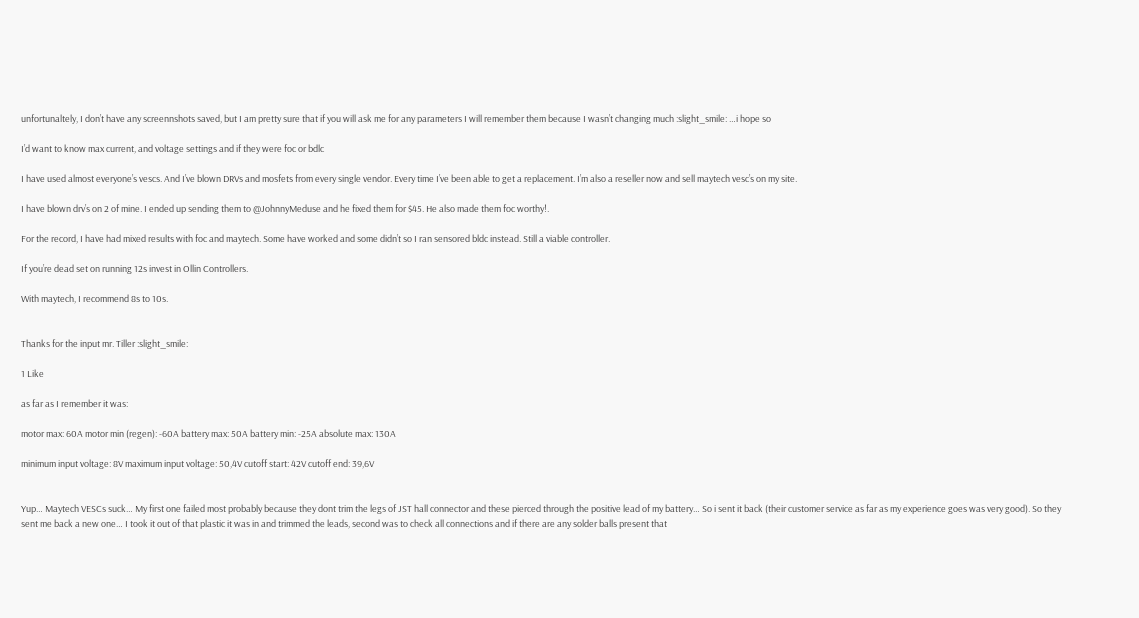unfortunaltely, I don’t have any screennshots saved, but I am pretty sure that if you will ask me for any parameters I will remember them because I wasn’t changing much :slight_smile: …i hope so

I’d want to know max current, and voltage settings and if they were foc or bdlc

I have used almost everyone’s vescs. And I’ve blown DRVs and mosfets from every single vendor. Every time I’ve been able to get a replacement. I’m also a reseller now and sell maytech vesc’s on my site.

I have blown drv’s on 2 of mine. I ended up sending them to @JohnnyMeduse and he fixed them for $45. He also made them foc worthy!.

For the record, I have had mixed results with foc and maytech. Some have worked and some didn’t so I ran sensored bldc instead. Still a viable controller.

If you’re dead set on running 12s invest in Ollin Controllers.

With maytech, I recommend 8s to 10s.


Thanks for the input mr. Tiller :slight_smile:

1 Like

as far as I remember it was:

motor max: 60A motor min (regen): -60A battery max: 50A battery min: -25A absolute max: 130A

minimum input voltage: 8V maximum input voltage: 50,4V cutoff start: 42V cutoff end: 39,6V


Yup… Maytech VESCs suck… My first one failed most probably because they dont trim the legs of JST hall connector and these pierced through the positive lead of my battery… So i sent it back (their customer service as far as my experience goes was very good). So they sent me back a new one… I took it out of that plastic it was in and trimmed the leads, second was to check all connections and if there are any solder balls present that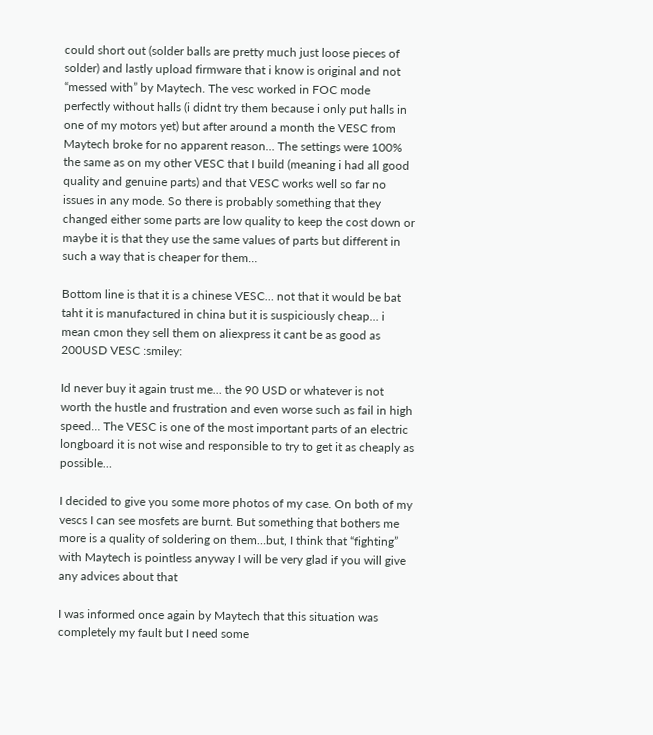could short out (solder balls are pretty much just loose pieces of solder) and lastly upload firmware that i know is original and not “messed with” by Maytech. The vesc worked in FOC mode perfectly without halls (i didnt try them because i only put halls in one of my motors yet) but after around a month the VESC from Maytech broke for no apparent reason… The settings were 100% the same as on my other VESC that I build (meaning i had all good quality and genuine parts) and that VESC works well so far no issues in any mode. So there is probably something that they changed either some parts are low quality to keep the cost down or maybe it is that they use the same values of parts but different in such a way that is cheaper for them…

Bottom line is that it is a chinese VESC… not that it would be bat taht it is manufactured in china but it is suspiciously cheap… i mean cmon they sell them on aliexpress it cant be as good as 200USD VESC :smiley:

Id never buy it again trust me… the 90 USD or whatever is not worth the hustle and frustration and even worse such as fail in high speed… The VESC is one of the most important parts of an electric longboard it is not wise and responsible to try to get it as cheaply as possible…

I decided to give you some more photos of my case. On both of my vescs I can see mosfets are burnt. But something that bothers me more is a quality of soldering on them…but, I think that “fighting” with Maytech is pointless anyway I will be very glad if you will give any advices about that

I was informed once again by Maytech that this situation was completely my fault but I need some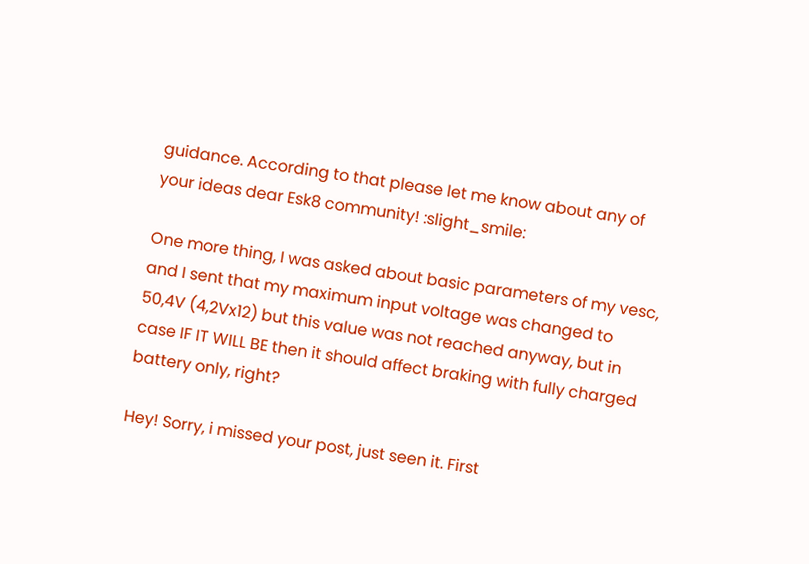guidance. According to that please let me know about any of your ideas dear Esk8 community! :slight_smile:

One more thing, I was asked about basic parameters of my vesc, and I sent that my maximum input voltage was changed to 50,4V (4,2Vx12) but this value was not reached anyway, but in case IF IT WILL BE then it should affect braking with fully charged battery only, right?

Hey! Sorry, i missed your post, just seen it. First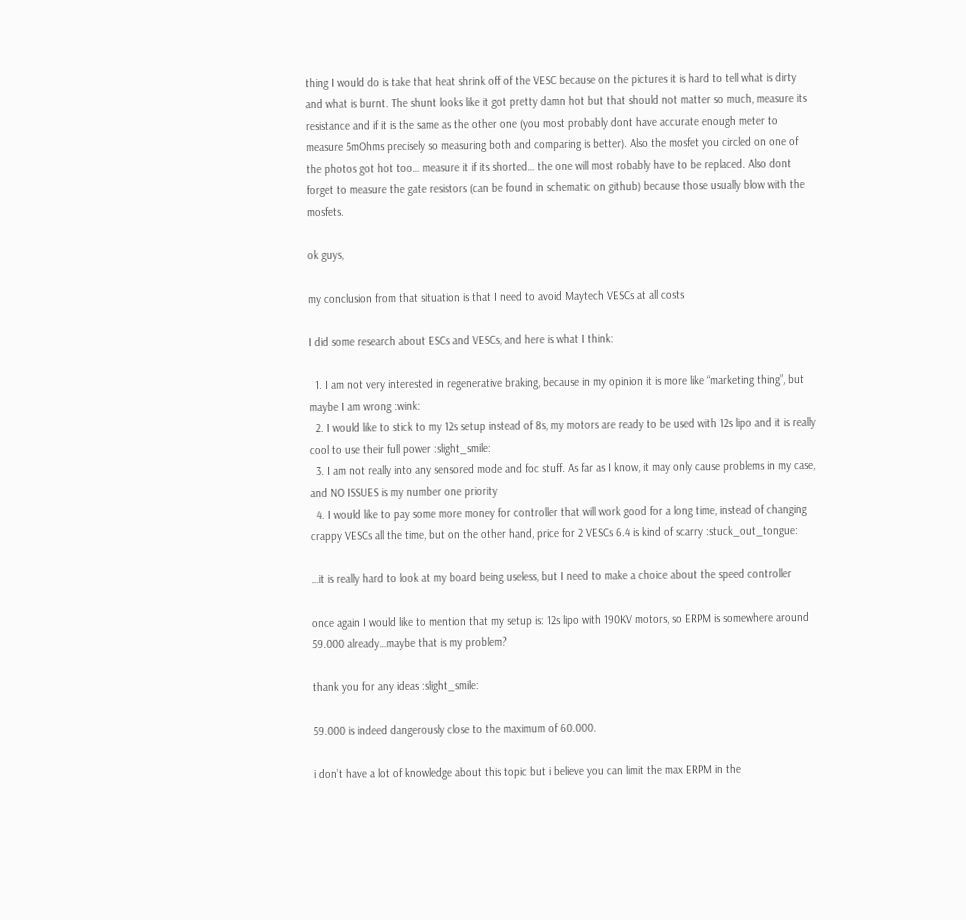thing I would do is take that heat shrink off of the VESC because on the pictures it is hard to tell what is dirty and what is burnt. The shunt looks like it got pretty damn hot but that should not matter so much, measure its resistance and if it is the same as the other one (you most probably dont have accurate enough meter to measure 5mOhms precisely so measuring both and comparing is better). Also the mosfet you circled on one of the photos got hot too… measure it if its shorted… the one will most robably have to be replaced. Also dont forget to measure the gate resistors (can be found in schematic on github) because those usually blow with the mosfets.

ok guys,

my conclusion from that situation is that I need to avoid Maytech VESCs at all costs

I did some research about ESCs and VESCs, and here is what I think:

  1. I am not very interested in regenerative braking, because in my opinion it is more like “marketing thing”, but maybe I am wrong :wink:
  2. I would like to stick to my 12s setup instead of 8s, my motors are ready to be used with 12s lipo and it is really cool to use their full power :slight_smile:
  3. I am not really into any sensored mode and foc stuff. As far as I know, it may only cause problems in my case, and NO ISSUES is my number one priority
  4. I would like to pay some more money for controller that will work good for a long time, instead of changing crappy VESCs all the time, but on the other hand, price for 2 VESCs 6.4 is kind of scarry :stuck_out_tongue:

…it is really hard to look at my board being useless, but I need to make a choice about the speed controller

once again I would like to mention that my setup is: 12s lipo with 190KV motors, so ERPM is somewhere around 59.000 already…maybe that is my problem?

thank you for any ideas :slight_smile:

59.000 is indeed dangerously close to the maximum of 60.000.

i don’t have a lot of knowledge about this topic but i believe you can limit the max ERPM in the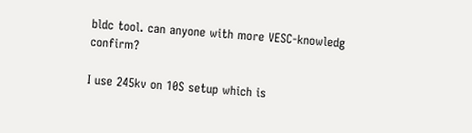bldc tool. can anyone with more VESC-knowledg confirm?

I use 245kv on 10S setup which is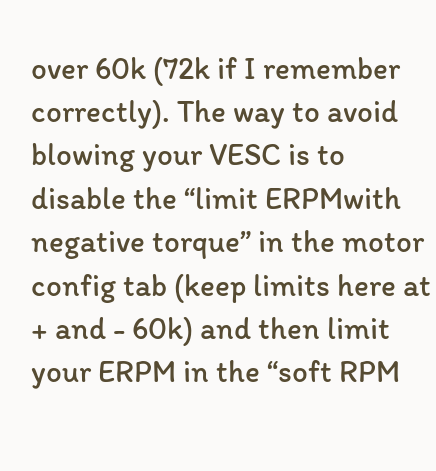over 60k (72k if I remember correctly). The way to avoid blowing your VESC is to disable the “limit ERPMwith negative torque” in the motor config tab (keep limits here at + and - 60k) and then limit your ERPM in the “soft RPM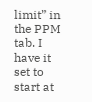limit” in the PPM tab. I have it set to start at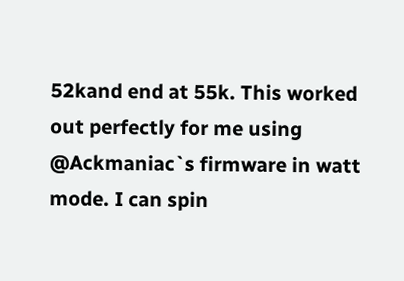52kand end at 55k. This worked out perfectly for me using @Ackmaniac`s firmware in watt mode. I can spin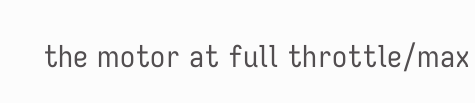the motor at full throttle/max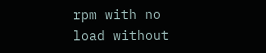rpm with no load without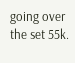going over the set 55k.